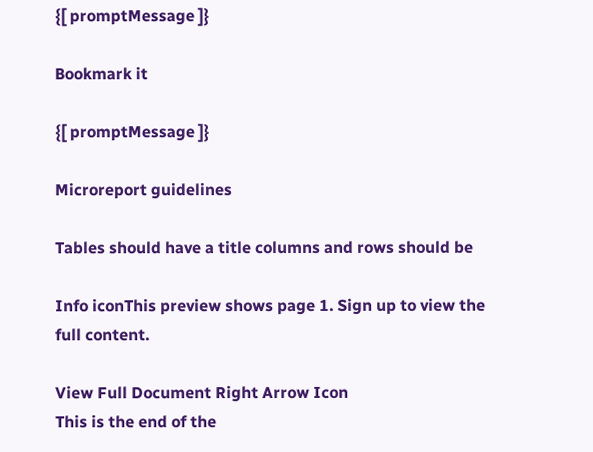{[ promptMessage ]}

Bookmark it

{[ promptMessage ]}

Microreport guidelines

Tables should have a title columns and rows should be

Info iconThis preview shows page 1. Sign up to view the full content.

View Full Document Right Arrow Icon
This is the end of the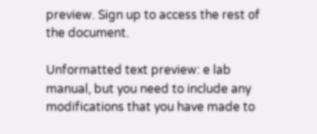preview. Sign up to access the rest of the document.

Unformatted text preview: e lab manual, but you need to include any modifications that you have made to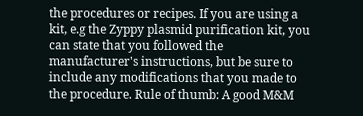the procedures or recipes. If you are using a kit, e.g the Zyppy plasmid purification kit, you can state that you followed the manufacturer's instructions, but be sure to include any modifications that you made to the procedure. Rule of thumb: A good M&M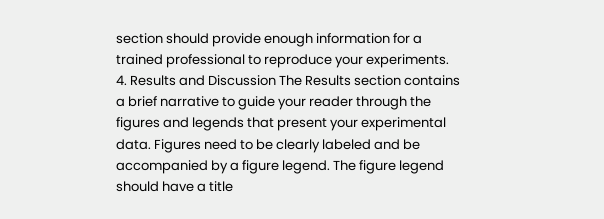section should provide enough information for a trained professional to reproduce your experiments. 4. Results and Discussion The Results section contains a brief narrative to guide your reader through the figures and legends that present your experimental data. Figures need to be clearly labeled and be accompanied by a figure legend. The figure legend should have a title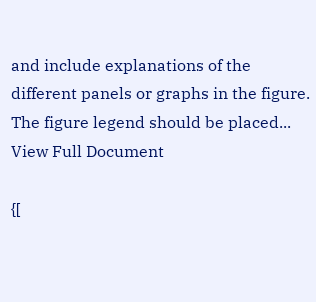and include explanations of the different panels or graphs in the figure. The figure legend should be placed...
View Full Document

{[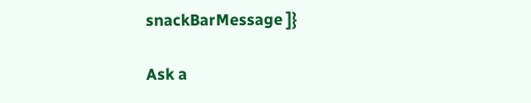snackBarMessage ]}

Ask a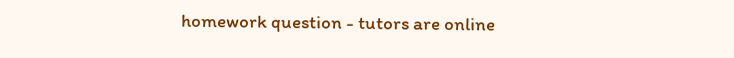homework question - tutors are online